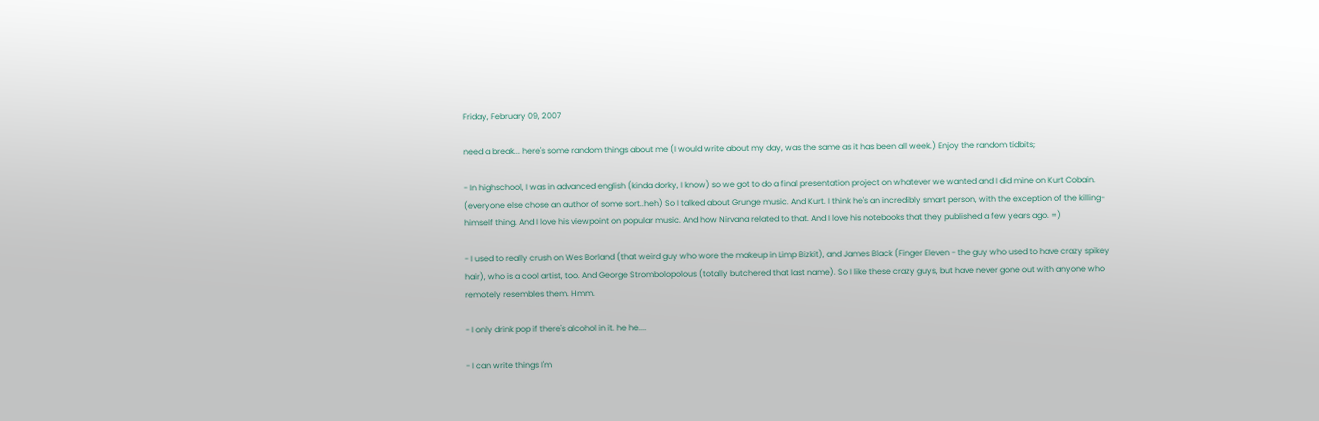Friday, February 09, 2007

need a break... here's some random things about me (I would write about my day, was the same as it has been all week.) Enjoy the random tidbits;

- In highschool, I was in advanced english (kinda dorky, I know) so we got to do a final presentation project on whatever we wanted and I did mine on Kurt Cobain. (everyone else chose an author of some sort..heh) So I talked about Grunge music. And Kurt. I think he's an incredibly smart person, with the exception of the killing-himself thing. And I love his viewpoint on popular music. And how Nirvana related to that. And I love his notebooks that they published a few years ago. =)

- I used to really crush on Wes Borland (that weird guy who wore the makeup in Limp Bizkit), and James Black (Finger Eleven - the guy who used to have crazy spikey hair), who is a cool artist, too. And George Strombolopolous (totally butchered that last name). So I like these crazy guys, but have never gone out with anyone who remotely resembles them. Hmm.

- I only drink pop if there's alcohol in it. he he....

- I can write things I'm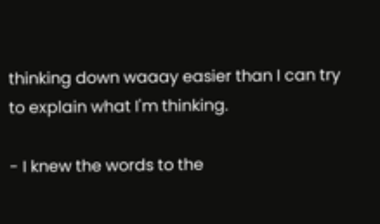thinking down waaay easier than I can try to explain what I'm thinking.

- I knew the words to the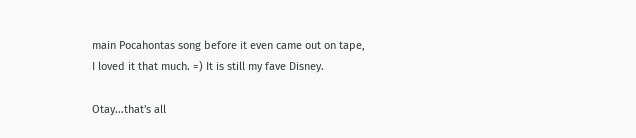main Pocahontas song before it even came out on tape, I loved it that much. =) It is still my fave Disney.

Otay...that's all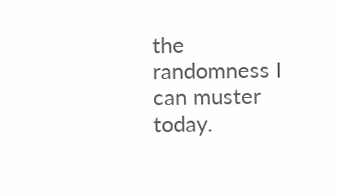the randomness I can muster today.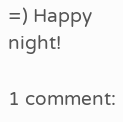=) Happy night!

1 comment: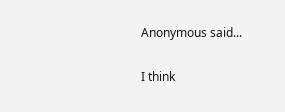Anonymous said...

I think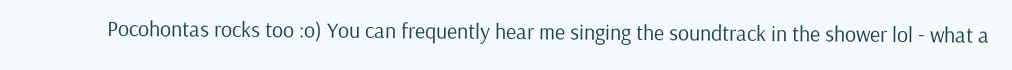Pocohontas rocks too :o) You can frequently hear me singing the soundtrack in the shower lol - what a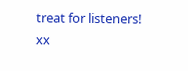treat for listeners! xx